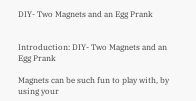DIY- Two Magnets and an Egg Prank


Introduction: DIY- Two Magnets and an Egg Prank

Magnets can be such fun to play with, by using your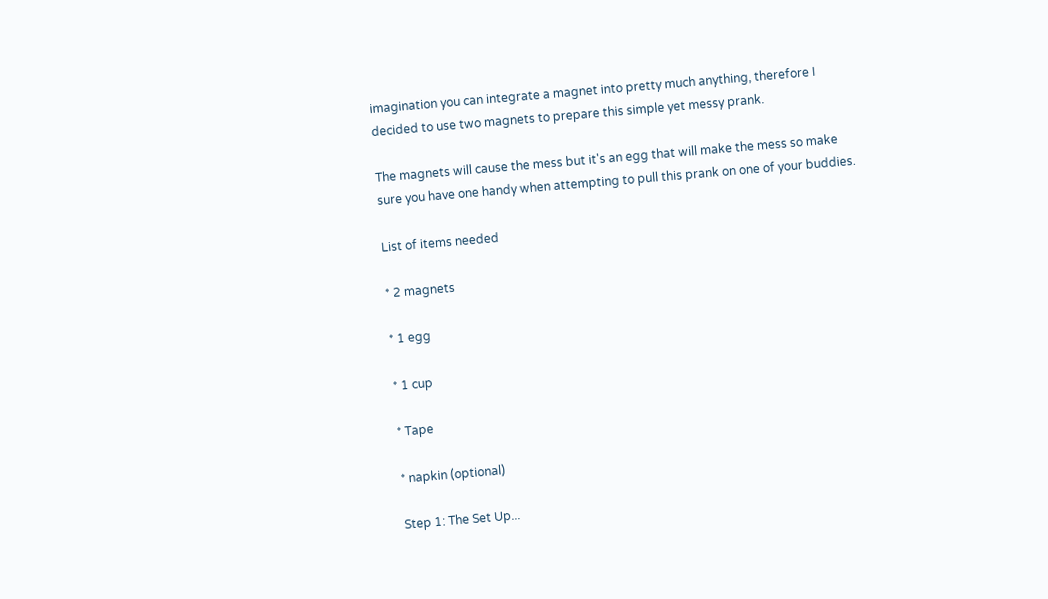imagination you can integrate a magnet into pretty much anything, therefore I decided to use two magnets to prepare this simple yet messy prank.

The magnets will cause the mess but it's an egg that will make the mess so make sure you have one handy when attempting to pull this prank on one of your buddies.

List of items needed

* 2 magnets

* 1 egg

* 1 cup

* Tape

* napkin (optional)

Step 1: The Set Up...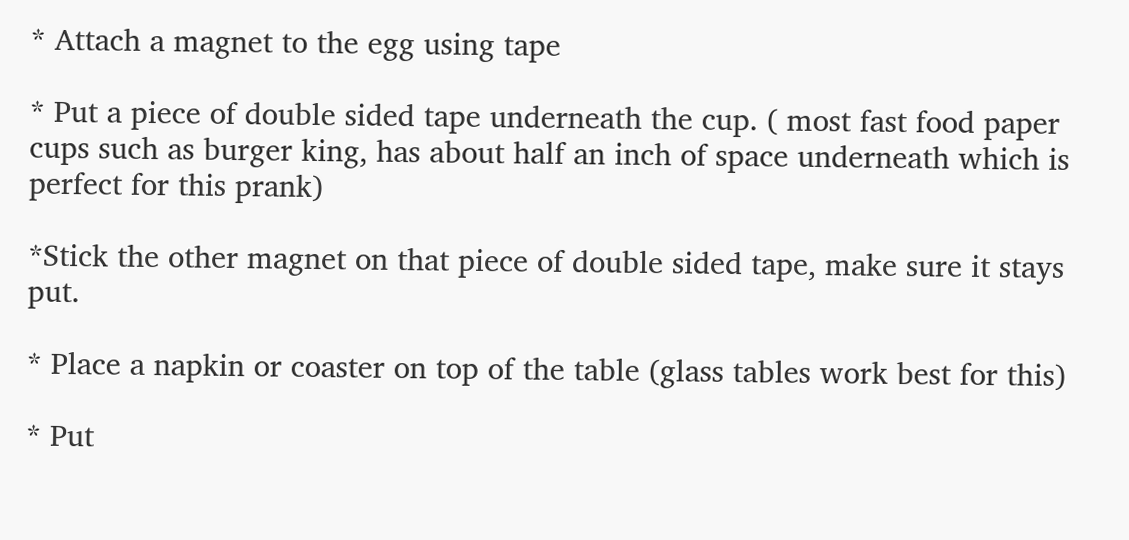* Attach a magnet to the egg using tape

* Put a piece of double sided tape underneath the cup. ( most fast food paper cups such as burger king, has about half an inch of space underneath which is perfect for this prank)

*Stick the other magnet on that piece of double sided tape, make sure it stays put.

* Place a napkin or coaster on top of the table (glass tables work best for this)

* Put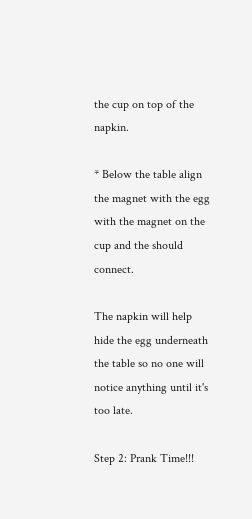the cup on top of the napkin.

* Below the table align the magnet with the egg with the magnet on the cup and the should connect.

The napkin will help hide the egg underneath the table so no one will notice anything until it's too late.

Step 2: Prank Time!!!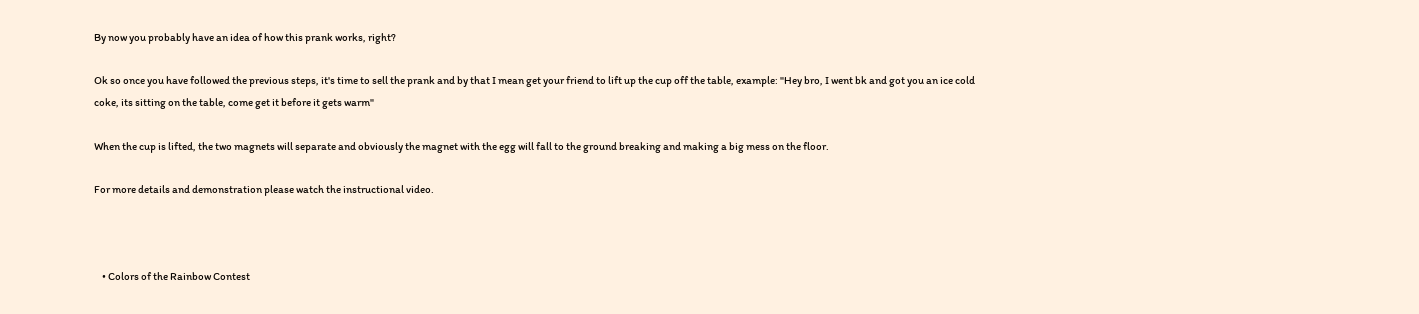By now you probably have an idea of how this prank works, right?

Ok so once you have followed the previous steps, it's time to sell the prank and by that I mean get your friend to lift up the cup off the table, example: "Hey bro, I went bk and got you an ice cold coke, its sitting on the table, come get it before it gets warm"

When the cup is lifted, the two magnets will separate and obviously the magnet with the egg will fall to the ground breaking and making a big mess on the floor.

For more details and demonstration please watch the instructional video.



    • Colors of the Rainbow Contest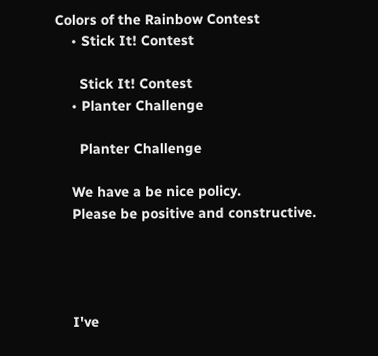Colors of the Rainbow Contest
    • Stick It! Contest

      Stick It! Contest
    • Planter Challenge

      Planter Challenge

    We have a be nice policy.
    Please be positive and constructive.




    I've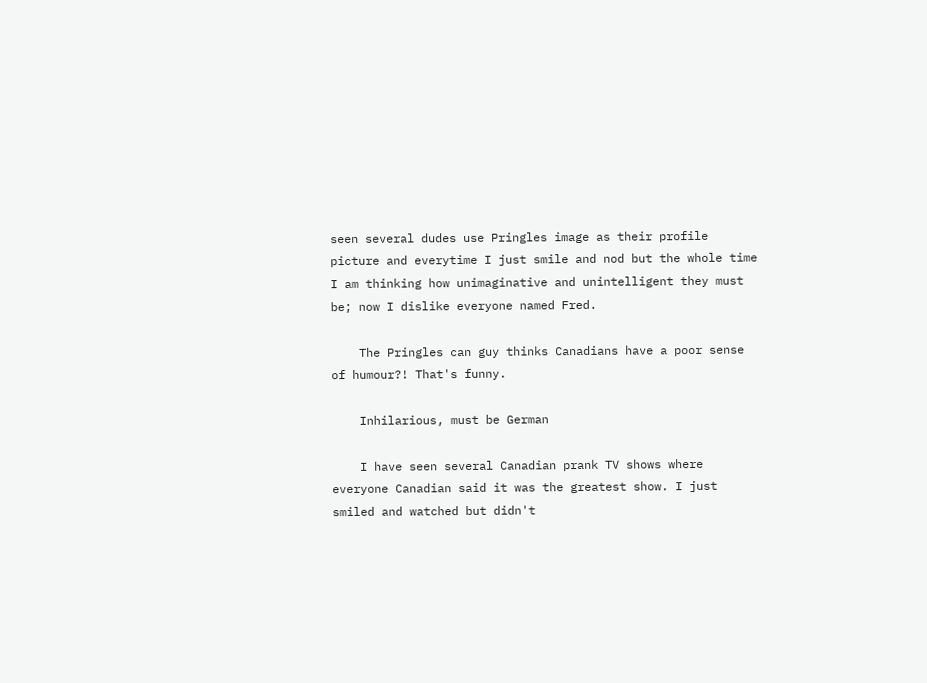seen several dudes use Pringles image as their profile picture and everytime I just smile and nod but the whole time I am thinking how unimaginative and unintelligent they must be; now I dislike everyone named Fred.

    The Pringles can guy thinks Canadians have a poor sense of humour?! That's funny.

    Inhilarious, must be German

    I have seen several Canadian prank TV shows where everyone Canadian said it was the greatest show. I just smiled and watched but didn't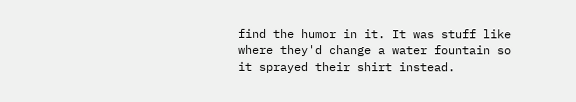find the humor in it. It was stuff like where they'd change a water fountain so it sprayed their shirt instead.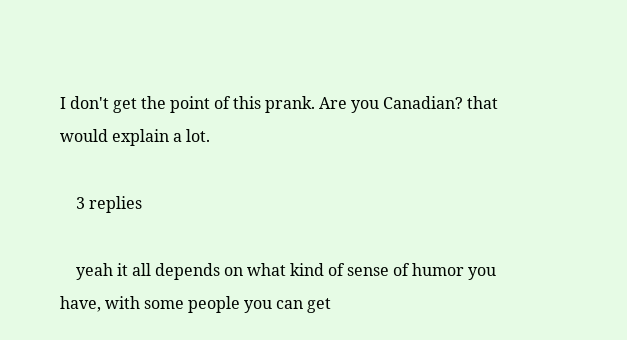I don't get the point of this prank. Are you Canadian? that would explain a lot.

    3 replies

    yeah it all depends on what kind of sense of humor you have, with some people you can get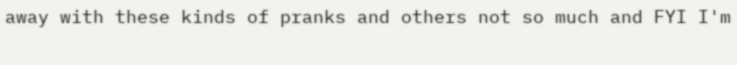away with these kinds of pranks and others not so much and FYI I'm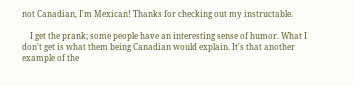not Canadian, I'm Mexican! Thanks for checking out my instructable.

    I get the prank; some people have an interesting sense of humor. What I don't get is what them being Canadian would explain. It's that another example of the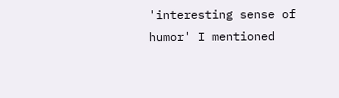'interesting sense of humor' I mentioned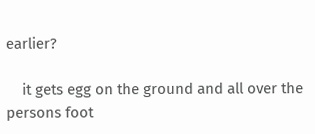earlier?

    it gets egg on the ground and all over the persons foot